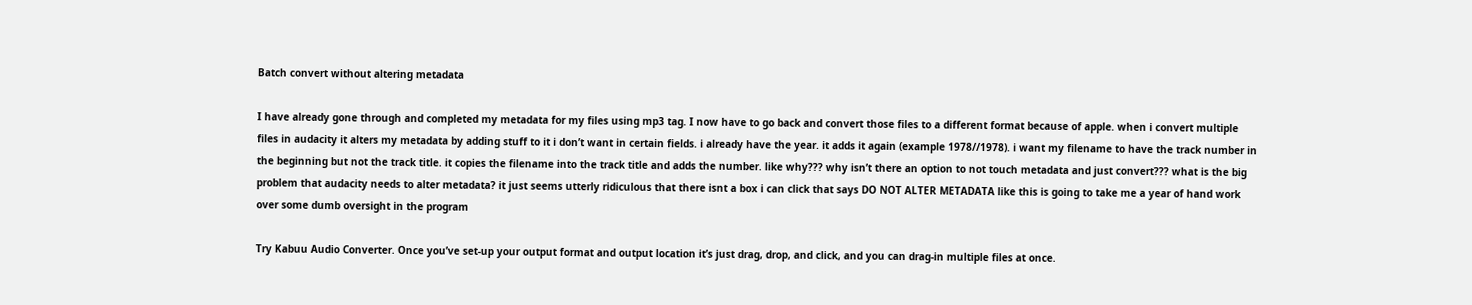Batch convert without altering metadata

I have already gone through and completed my metadata for my files using mp3 tag. I now have to go back and convert those files to a different format because of apple. when i convert multiple files in audacity it alters my metadata by adding stuff to it i don’t want in certain fields. i already have the year. it adds it again (example 1978//1978). i want my filename to have the track number in the beginning but not the track title. it copies the filename into the track title and adds the number. like why??? why isn’t there an option to not touch metadata and just convert??? what is the big problem that audacity needs to alter metadata? it just seems utterly ridiculous that there isnt a box i can click that says DO NOT ALTER METADATA like this is going to take me a year of hand work over some dumb oversight in the program

Try Kabuu Audio Converter. Once you’ve set-up your output format and output location it’s just drag, drop, and click, and you can drag-in multiple files at once.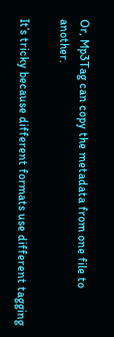Or, Mp3Tag can copy the metadata from one file to another.

It’s tricky because different formats use different tagging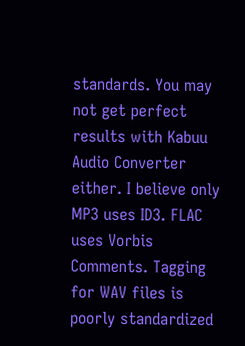standards. You may not get perfect results with Kabuu Audio Converter either. I believe only MP3 uses ID3. FLAC uses Vorbis Comments. Tagging for WAV files is poorly standardized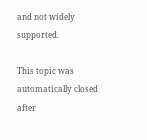and not widely supported.

This topic was automatically closed after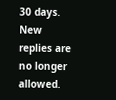30 days. New replies are no longer allowed.